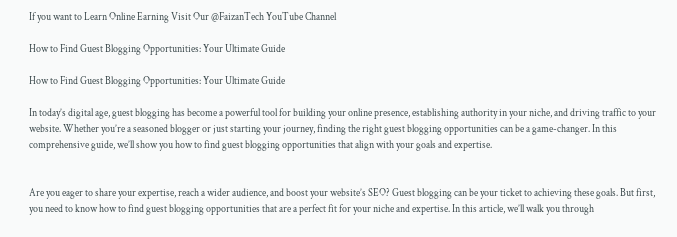If you want to Learn Online Earning Visit Our @FaizanTech YouTube Channel

How to Find Guest Blogging Opportunities: Your Ultimate Guide

How to Find Guest Blogging Opportunities: Your Ultimate Guide

In today’s digital age, guest blogging has become a powerful tool for building your online presence, establishing authority in your niche, and driving traffic to your website. Whether you’re a seasoned blogger or just starting your journey, finding the right guest blogging opportunities can be a game-changer. In this comprehensive guide, we’ll show you how to find guest blogging opportunities that align with your goals and expertise.


Are you eager to share your expertise, reach a wider audience, and boost your website’s SEO? Guest blogging can be your ticket to achieving these goals. But first, you need to know how to find guest blogging opportunities that are a perfect fit for your niche and expertise. In this article, we’ll walk you through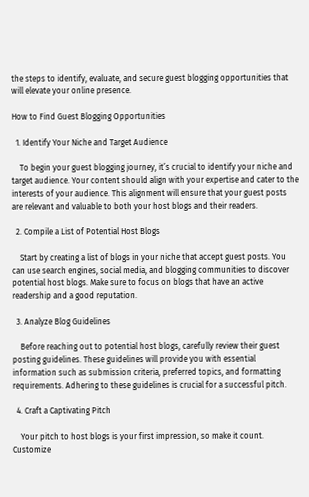the steps to identify, evaluate, and secure guest blogging opportunities that will elevate your online presence.

How to Find Guest Blogging Opportunities

  1. Identify Your Niche and Target Audience

    To begin your guest blogging journey, it’s crucial to identify your niche and target audience. Your content should align with your expertise and cater to the interests of your audience. This alignment will ensure that your guest posts are relevant and valuable to both your host blogs and their readers.

  2. Compile a List of Potential Host Blogs

    Start by creating a list of blogs in your niche that accept guest posts. You can use search engines, social media, and blogging communities to discover potential host blogs. Make sure to focus on blogs that have an active readership and a good reputation.

  3. Analyze Blog Guidelines

    Before reaching out to potential host blogs, carefully review their guest posting guidelines. These guidelines will provide you with essential information such as submission criteria, preferred topics, and formatting requirements. Adhering to these guidelines is crucial for a successful pitch.

  4. Craft a Captivating Pitch

    Your pitch to host blogs is your first impression, so make it count. Customize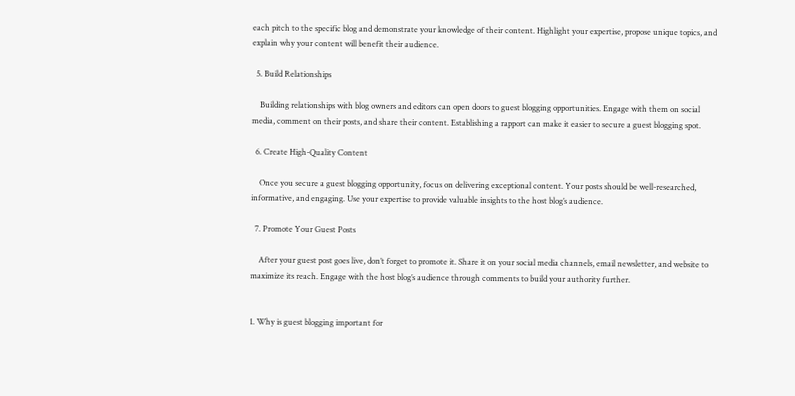each pitch to the specific blog and demonstrate your knowledge of their content. Highlight your expertise, propose unique topics, and explain why your content will benefit their audience.

  5. Build Relationships

    Building relationships with blog owners and editors can open doors to guest blogging opportunities. Engage with them on social media, comment on their posts, and share their content. Establishing a rapport can make it easier to secure a guest blogging spot.

  6. Create High-Quality Content

    Once you secure a guest blogging opportunity, focus on delivering exceptional content. Your posts should be well-researched, informative, and engaging. Use your expertise to provide valuable insights to the host blog’s audience.

  7. Promote Your Guest Posts

    After your guest post goes live, don’t forget to promote it. Share it on your social media channels, email newsletter, and website to maximize its reach. Engage with the host blog’s audience through comments to build your authority further.


1. Why is guest blogging important for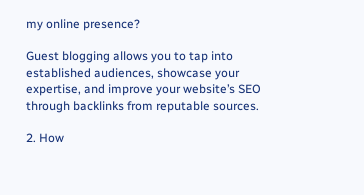my online presence?

Guest blogging allows you to tap into established audiences, showcase your expertise, and improve your website’s SEO through backlinks from reputable sources.

2. How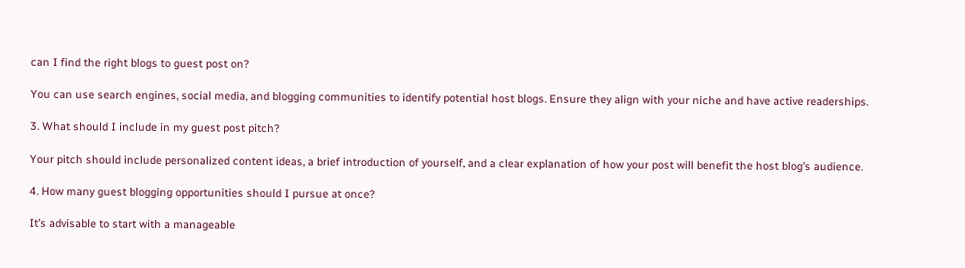can I find the right blogs to guest post on?

You can use search engines, social media, and blogging communities to identify potential host blogs. Ensure they align with your niche and have active readerships.

3. What should I include in my guest post pitch?

Your pitch should include personalized content ideas, a brief introduction of yourself, and a clear explanation of how your post will benefit the host blog’s audience.

4. How many guest blogging opportunities should I pursue at once?

It’s advisable to start with a manageable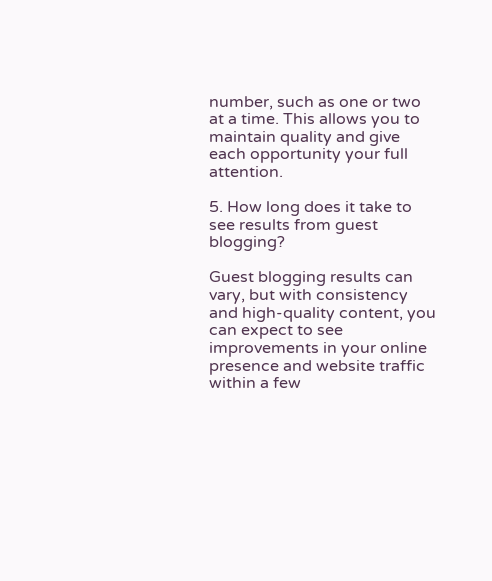number, such as one or two at a time. This allows you to maintain quality and give each opportunity your full attention.

5. How long does it take to see results from guest blogging?

Guest blogging results can vary, but with consistency and high-quality content, you can expect to see improvements in your online presence and website traffic within a few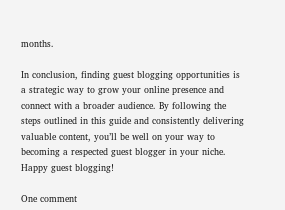months.

In conclusion, finding guest blogging opportunities is a strategic way to grow your online presence and connect with a broader audience. By following the steps outlined in this guide and consistently delivering valuable content, you’ll be well on your way to becoming a respected guest blogger in your niche. Happy guest blogging!

One comment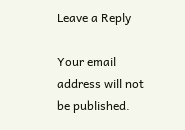Leave a Reply

Your email address will not be published.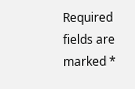Required fields are marked *